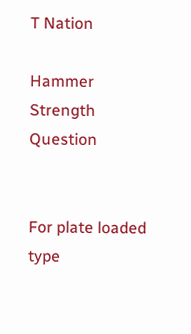T Nation

Hammer Strength Question


For plate loaded type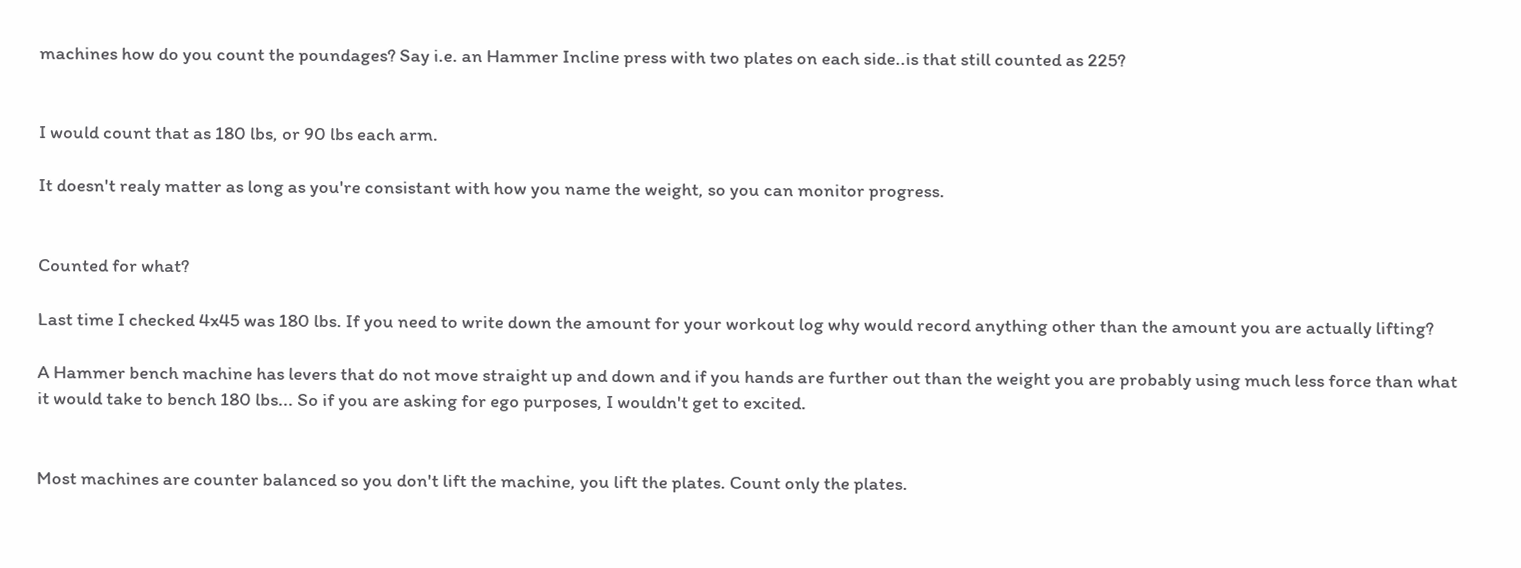machines how do you count the poundages? Say i.e. an Hammer Incline press with two plates on each side..is that still counted as 225?


I would count that as 180 lbs, or 90 lbs each arm.

It doesn't realy matter as long as you're consistant with how you name the weight, so you can monitor progress.


Counted for what?

Last time I checked 4x45 was 180 lbs. If you need to write down the amount for your workout log why would record anything other than the amount you are actually lifting?

A Hammer bench machine has levers that do not move straight up and down and if you hands are further out than the weight you are probably using much less force than what it would take to bench 180 lbs... So if you are asking for ego purposes, I wouldn't get to excited.


Most machines are counter balanced so you don't lift the machine, you lift the plates. Count only the plates.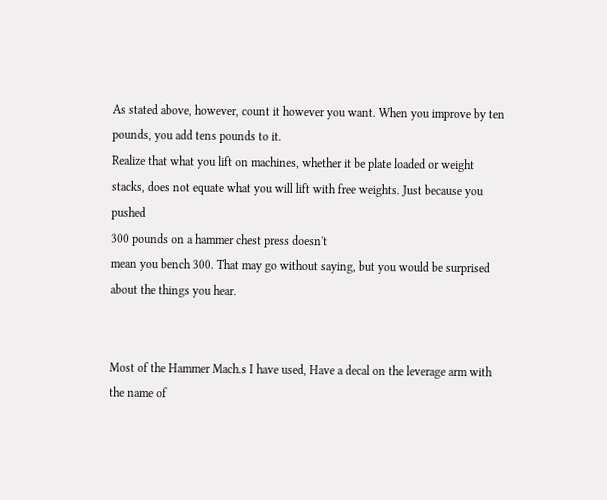As stated above, however, count it however you want. When you improve by ten pounds, you add tens pounds to it.
Realize that what you lift on machines, whether it be plate loaded or weight stacks, does not equate what you will lift with free weights. Just because you pushed
300 pounds on a hammer chest press doesn't
mean you bench 300. That may go without saying, but you would be surprised about the things you hear.


Most of the Hammer Mach.s I have used, Have a decal on the leverage arm with the name of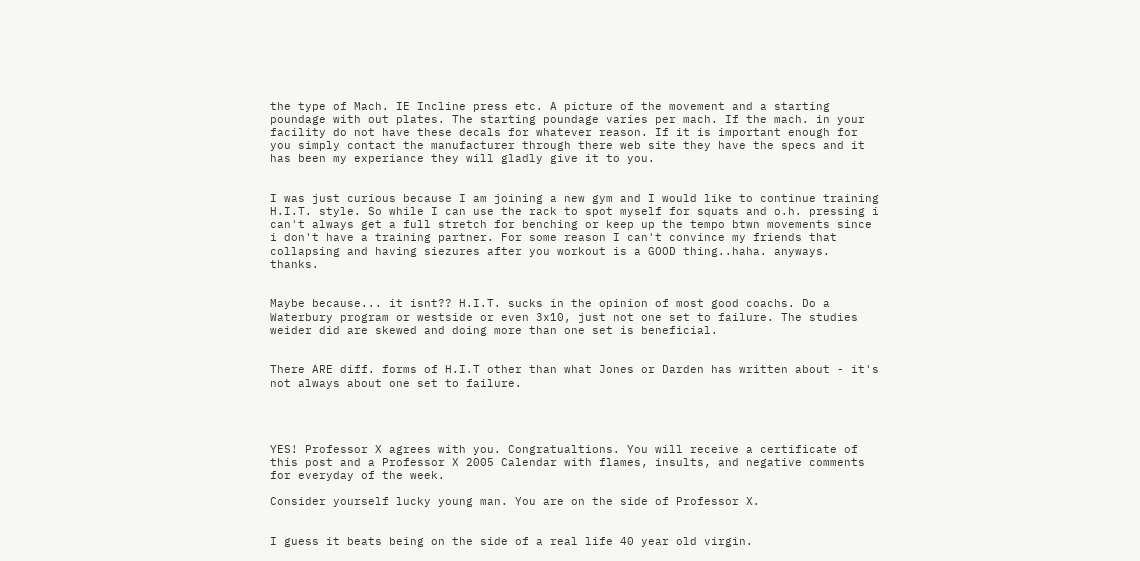the type of Mach. IE Incline press etc. A picture of the movement and a starting poundage with out plates. The starting poundage varies per mach. If the mach. in your facility do not have these decals for whatever reason. If it is important enough for you simply contact the manufacturer through there web site they have the specs and it has been my experiance they will gladly give it to you.


I was just curious because I am joining a new gym and I would like to continue training H.I.T. style. So while I can use the rack to spot myself for squats and o.h. pressing i can't always get a full stretch for benching or keep up the tempo btwn movements since i don't have a training partner. For some reason I can't convince my friends that collapsing and having siezures after you workout is a GOOD thing..haha. anyways. thanks.


Maybe because... it isnt?? H.I.T. sucks in the opinion of most good coachs. Do a Waterbury program or westside or even 3x10, just not one set to failure. The studies weider did are skewed and doing more than one set is beneficial.


There ARE diff. forms of H.I.T other than what Jones or Darden has written about - it's not always about one set to failure.




YES! Professor X agrees with you. Congratualtions. You will receive a certificate of this post and a Professor X 2005 Calendar with flames, insults, and negative comments for everyday of the week.

Consider yourself lucky young man. You are on the side of Professor X.


I guess it beats being on the side of a real life 40 year old virgin.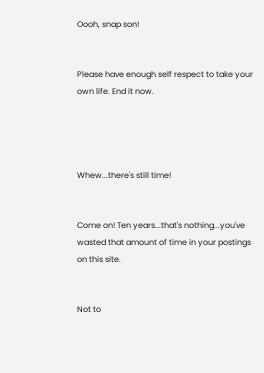Oooh, snap son!


Please have enough self respect to take your own life. End it now.




Whew...there's still time!


Come on! Ten years...that's nothing...you've wasted that amount of time in your postings on this site.


Not to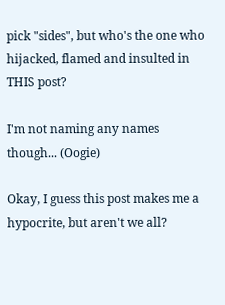pick "sides", but who's the one who hijacked, flamed and insulted in THIS post?

I'm not naming any names though... (Oogie)

Okay, I guess this post makes me a hypocrite, but aren't we all?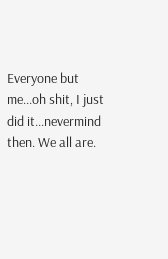Everyone but me...oh shit, I just did it...nevermind then. We all are.